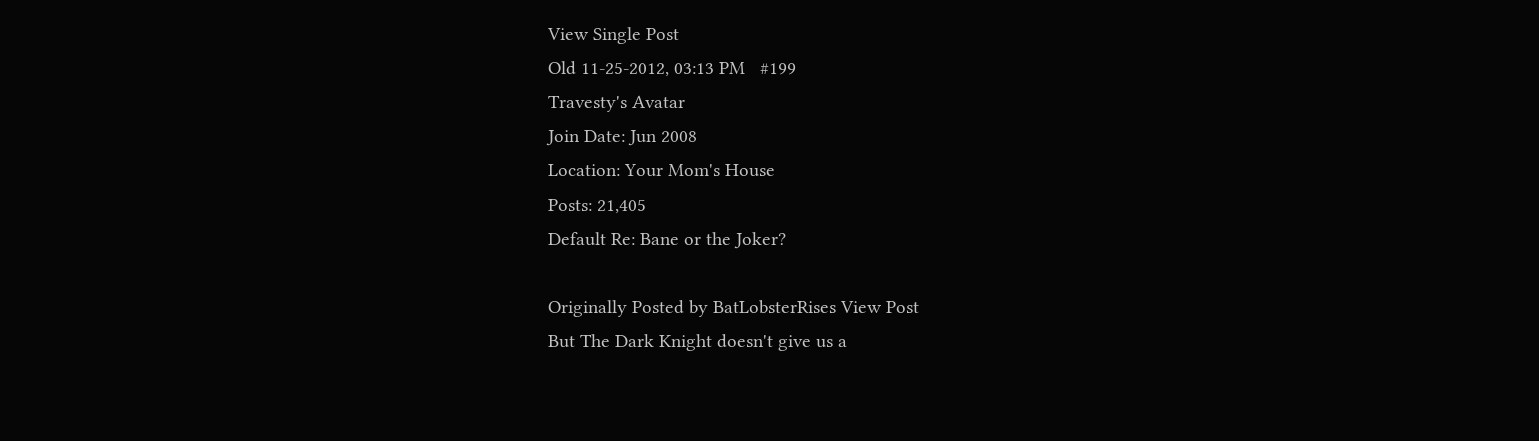View Single Post
Old 11-25-2012, 03:13 PM   #199
Travesty's Avatar
Join Date: Jun 2008
Location: Your Mom's House
Posts: 21,405
Default Re: Bane or the Joker?

Originally Posted by BatLobsterRises View Post
But The Dark Knight doesn't give us a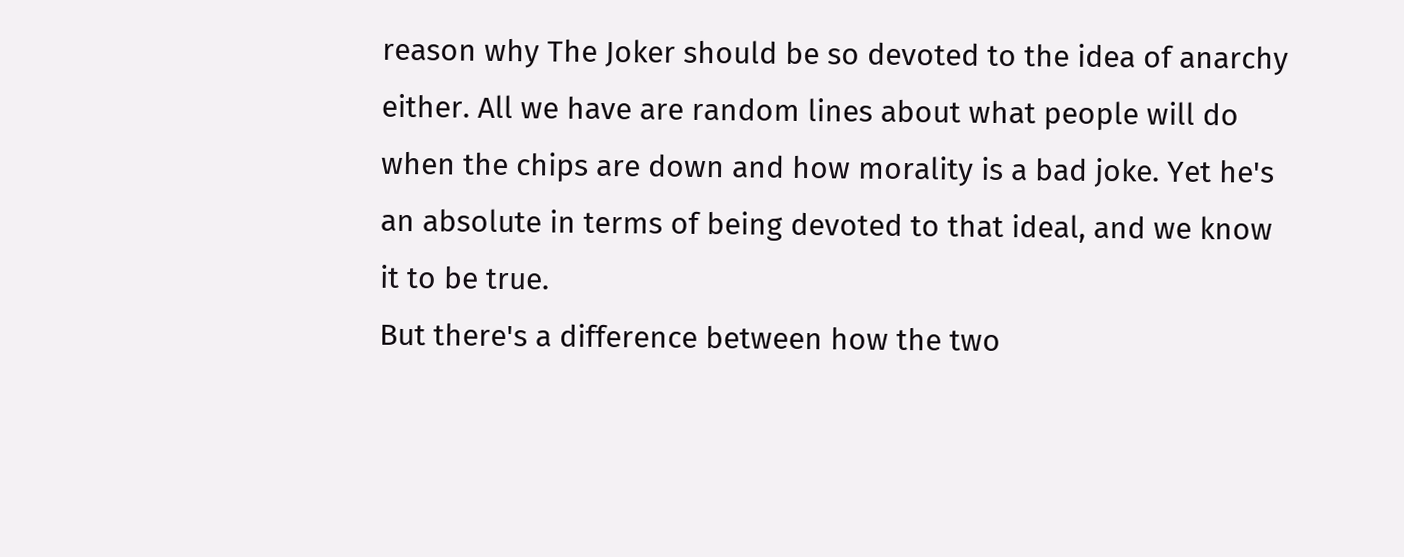reason why The Joker should be so devoted to the idea of anarchy either. All we have are random lines about what people will do when the chips are down and how morality is a bad joke. Yet he's an absolute in terms of being devoted to that ideal, and we know it to be true.
But there's a difference between how the two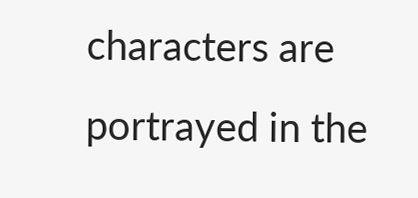characters are portrayed in the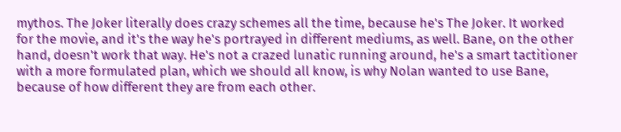mythos. The Joker literally does crazy schemes all the time, because he's The Joker. It worked for the movie, and it's the way he's portrayed in different mediums, as well. Bane, on the other hand, doesn't work that way. He's not a crazed lunatic running around, he's a smart tactitioner with a more formulated plan, which we should all know, is why Nolan wanted to use Bane, because of how different they are from each other.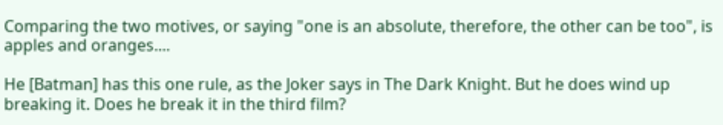Comparing the two motives, or saying "one is an absolute, therefore, the other can be too", is apples and oranges....

He [Batman] has this one rule, as the Joker says in The Dark Knight. But he does wind up breaking it. Does he break it in the third film?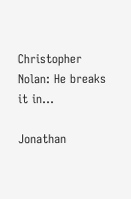Christopher Nolan: He breaks it in...

Jonathan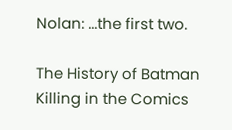Nolan: ...the first two.

The History of Batman Killing in the Comics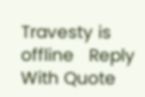Travesty is offline   Reply With Quote